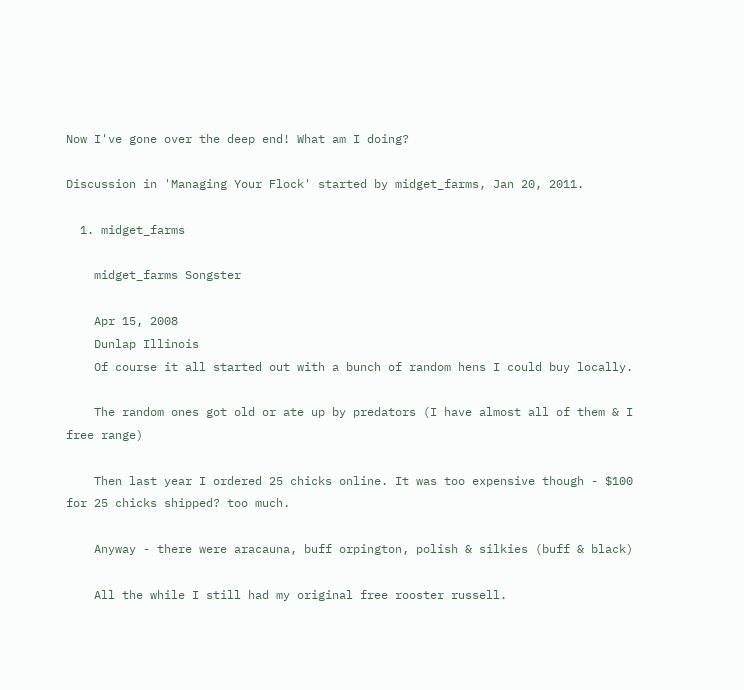Now I've gone over the deep end! What am I doing?

Discussion in 'Managing Your Flock' started by midget_farms, Jan 20, 2011.

  1. midget_farms

    midget_farms Songster

    Apr 15, 2008
    Dunlap Illinois
    Of course it all started out with a bunch of random hens I could buy locally.

    The random ones got old or ate up by predators (I have almost all of them & I free range)

    Then last year I ordered 25 chicks online. It was too expensive though - $100 for 25 chicks shipped? too much.

    Anyway - there were aracauna, buff orpington, polish & silkies (buff & black)

    All the while I still had my original free rooster russell.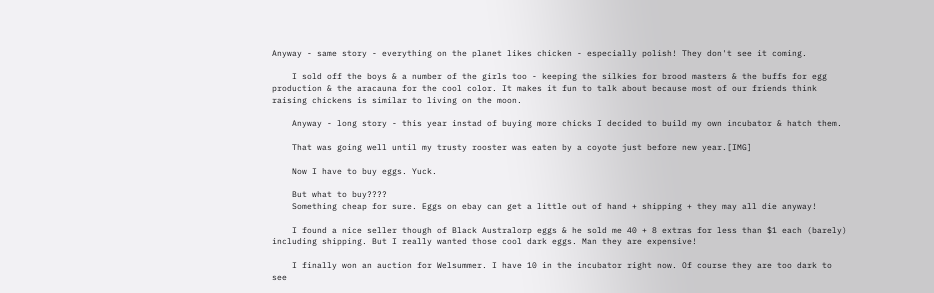Anyway - same story - everything on the planet likes chicken - especially polish! They don't see it coming.

    I sold off the boys & a number of the girls too - keeping the silkies for brood masters & the buffs for egg production & the aracauna for the cool color. It makes it fun to talk about because most of our friends think raising chickens is similar to living on the moon.

    Anyway - long story - this year instad of buying more chicks I decided to build my own incubator & hatch them.

    That was going well until my trusty rooster was eaten by a coyote just before new year.[IMG]

    Now I have to buy eggs. Yuck.

    But what to buy????
    Something cheap for sure. Eggs on ebay can get a little out of hand + shipping + they may all die anyway!

    I found a nice seller though of Black Australorp eggs & he sold me 40 + 8 extras for less than $1 each (barely) including shipping. But I really wanted those cool dark eggs. Man they are expensive!

    I finally won an auction for Welsummer. I have 10 in the incubator right now. Of course they are too dark to see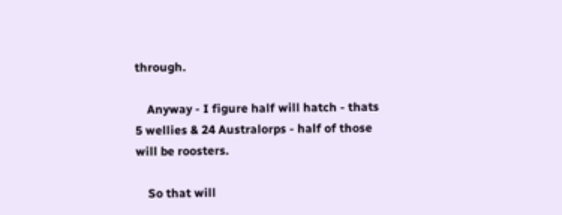through.

    Anyway - I figure half will hatch - thats 5 wellies & 24 Australorps - half of those will be roosters.

    So that will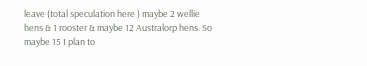leave (total speculation here ) maybe 2 wellie hens & 1 rooster & maybe 12 Australorp hens. So maybe 15 I plan to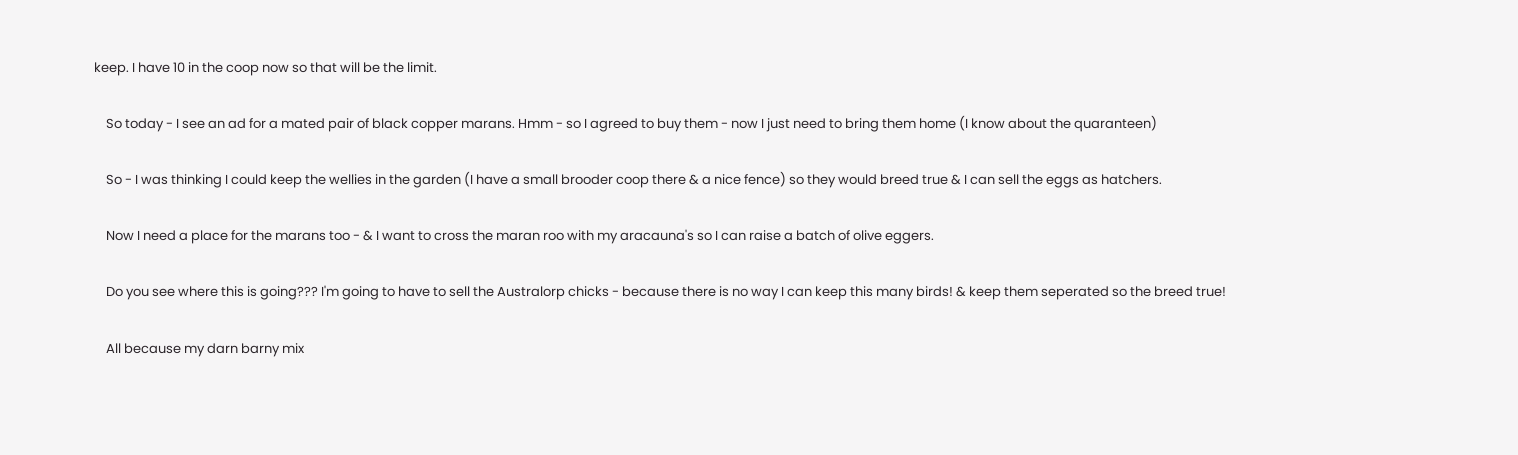keep. I have 10 in the coop now so that will be the limit.

    So today - I see an ad for a mated pair of black copper marans. Hmm - so I agreed to buy them - now I just need to bring them home (I know about the quaranteen)

    So - I was thinking I could keep the wellies in the garden (I have a small brooder coop there & a nice fence) so they would breed true & I can sell the eggs as hatchers.

    Now I need a place for the marans too - & I want to cross the maran roo with my aracauna's so I can raise a batch of olive eggers.

    Do you see where this is going??? I'm going to have to sell the Australorp chicks - because there is no way I can keep this many birds! & keep them seperated so the breed true!

    All because my darn barny mix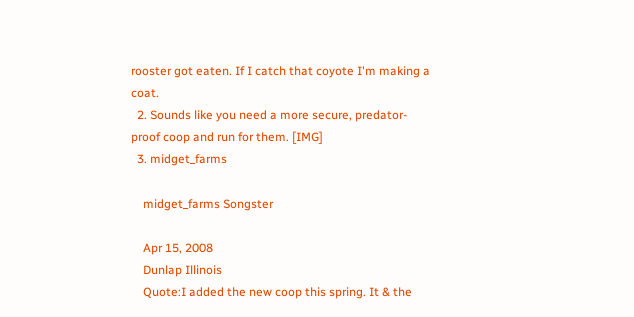rooster got eaten. If I catch that coyote I'm making a coat.
  2. Sounds like you need a more secure, predator-proof coop and run for them. [IMG]
  3. midget_farms

    midget_farms Songster

    Apr 15, 2008
    Dunlap Illinois
    Quote:I added the new coop this spring. It & the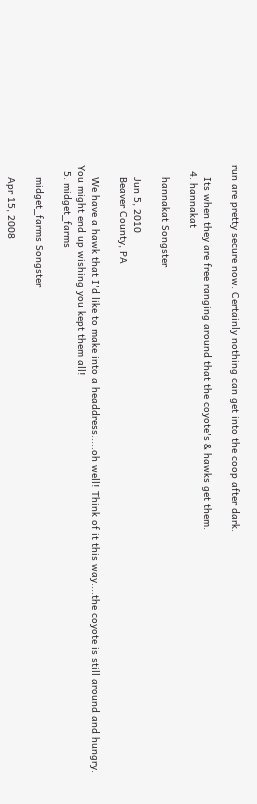run are pretty secure now. Certainly nothing can get into the coop after dark.

    Its when they are free ranging around that the coyote's & hawks get them.
  4. hannakat

    hannakat Songster

    Jun 5, 2010
    Beaver County, PA

    We have a hawk that I'd like to make into a headdress.....oh well! Think of it this way....the coyote is still around and hungry. You might end up wishing you kept them all!
  5. midget_farms

    midget_farms Songster

    Apr 15, 2008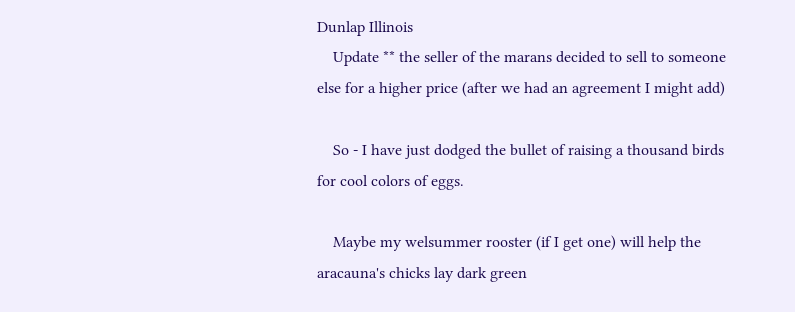Dunlap Illinois
    Update ** the seller of the marans decided to sell to someone else for a higher price (after we had an agreement I might add)

    So - I have just dodged the bullet of raising a thousand birds for cool colors of eggs.

    Maybe my welsummer rooster (if I get one) will help the aracauna's chicks lay dark green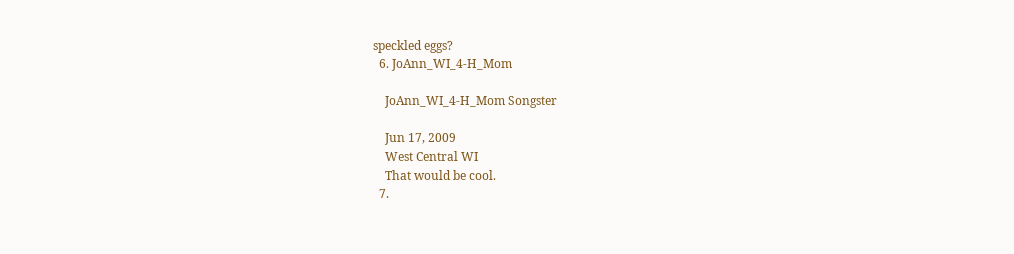speckled eggs?
  6. JoAnn_WI_4-H_Mom

    JoAnn_WI_4-H_Mom Songster

    Jun 17, 2009
    West Central WI
    That would be cool.
  7.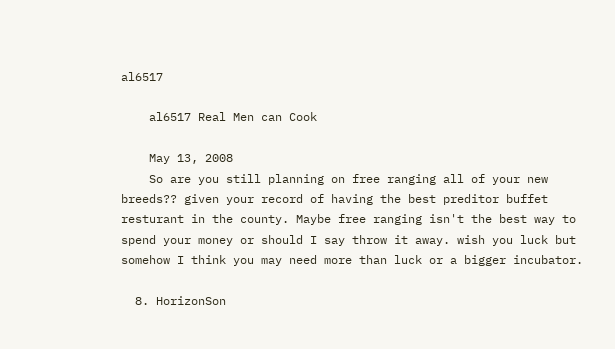al6517

    al6517 Real Men can Cook

    May 13, 2008
    So are you still planning on free ranging all of your new breeds?? given your record of having the best preditor buffet resturant in the county. Maybe free ranging isn't the best way to spend your money or should I say throw it away. wish you luck but somehow I think you may need more than luck or a bigger incubator.

  8. HorizonSon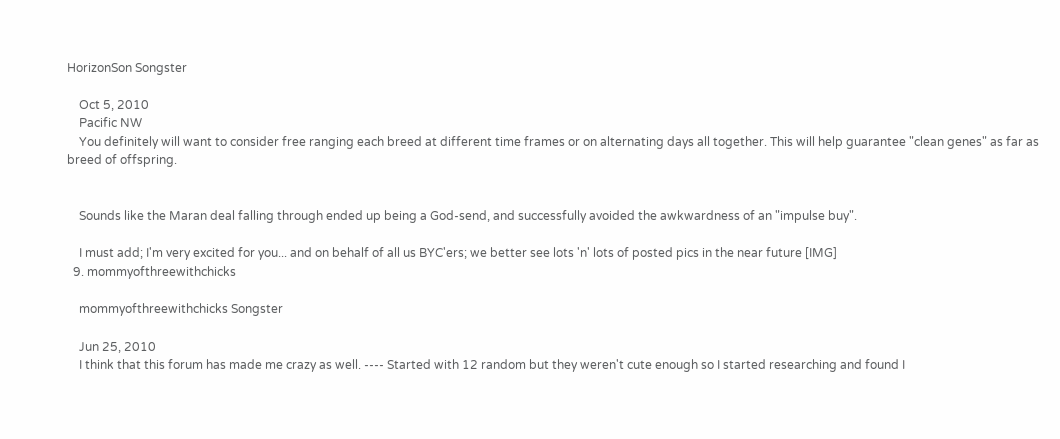HorizonSon Songster

    Oct 5, 2010
    Pacific NW
    You definitely will want to consider free ranging each breed at different time frames or on alternating days all together. This will help guarantee "clean genes" as far as breed of offspring.


    Sounds like the Maran deal falling through ended up being a God-send, and successfully avoided the awkwardness of an "impulse buy".

    I must add; I'm very excited for you... and on behalf of all us BYC'ers; we better see lots 'n' lots of posted pics in the near future [IMG]
  9. mommyofthreewithchicks

    mommyofthreewithchicks Songster

    Jun 25, 2010
    I think that this forum has made me crazy as well. ---- Started with 12 random but they weren't cute enough so I started researching and found I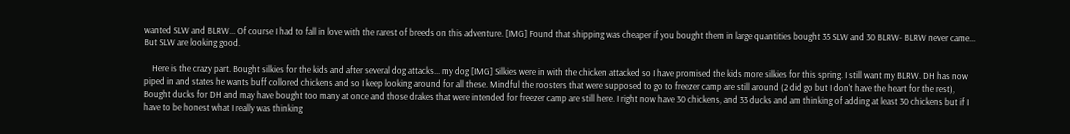wanted SLW and BLRW... Of course I had to fall in love with the rarest of breeds on this adventure. [IMG] Found that shipping was cheaper if you bought them in large quantities bought 35 SLW and 30 BLRW- BLRW never came... But SLW are looking good.

    Here is the crazy part. Bought silkies for the kids and after several dog attacks... my dog [IMG] Silkies were in with the chicken attacked so I have promised the kids more silkies for this spring. I still want my BLRW. DH has now piped in and states he wants buff collored chickens and so I keep looking around for all these. Mindful the roosters that were supposed to go to freezer camp are still around (2 did go but I don't have the heart for the rest), Bought ducks for DH and may have bought too many at once and those drakes that were intended for freezer camp are still here. I right now have 30 chickens, and 33 ducks and am thinking of adding at least 30 chickens but if I have to be honest what I really was thinking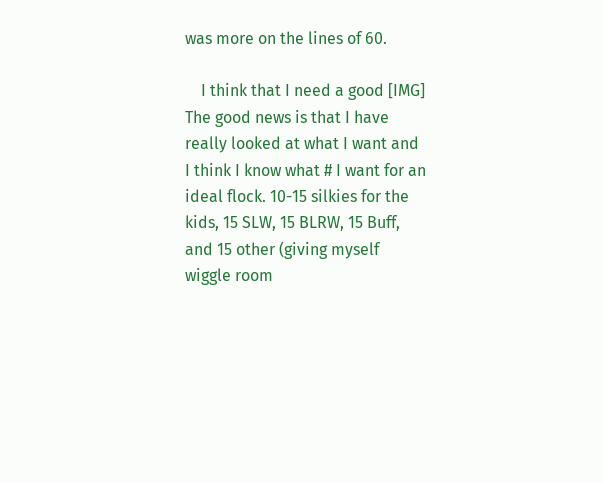was more on the lines of 60.

    I think that I need a good [IMG] The good news is that I have really looked at what I want and I think I know what # I want for an ideal flock. 10-15 silkies for the kids, 15 SLW, 15 BLRW, 15 Buff, and 15 other (giving myself wiggle room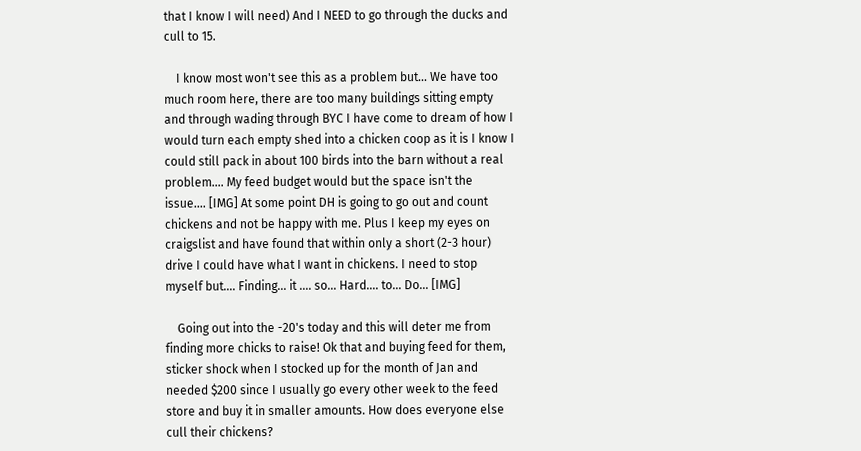that I know I will need) And I NEED to go through the ducks and cull to 15.

    I know most won't see this as a problem but... We have too much room here, there are too many buildings sitting empty and through wading through BYC I have come to dream of how I would turn each empty shed into a chicken coop as it is I know I could still pack in about 100 birds into the barn without a real problem.... My feed budget would but the space isn't the issue.... [IMG] At some point DH is going to go out and count chickens and not be happy with me. Plus I keep my eyes on craigslist and have found that within only a short (2-3 hour) drive I could have what I want in chickens. I need to stop myself but.... Finding... it .... so... Hard.... to... Do... [IMG]

    Going out into the -20's today and this will deter me from finding more chicks to raise! Ok that and buying feed for them, sticker shock when I stocked up for the month of Jan and needed $200 since I usually go every other week to the feed store and buy it in smaller amounts. How does everyone else cull their chickens?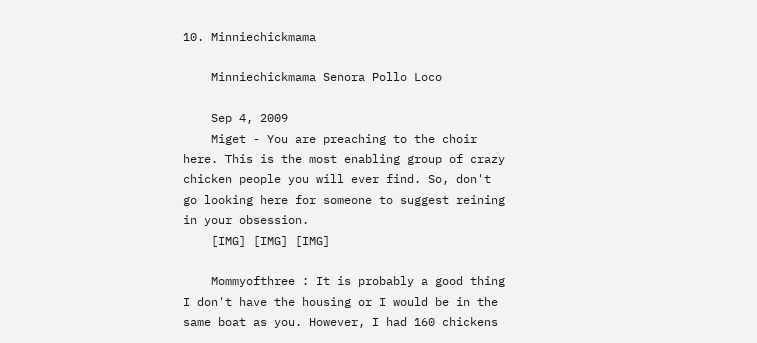10. Minniechickmama

    Minniechickmama Senora Pollo Loco

    Sep 4, 2009
    Miget - You are preaching to the choir here. This is the most enabling group of crazy chicken people you will ever find. So, don't go looking here for someone to suggest reining in your obsession.
    [IMG] [IMG] [IMG]

    Mommyofthree : It is probably a good thing I don't have the housing or I would be in the same boat as you. However, I had 160 chickens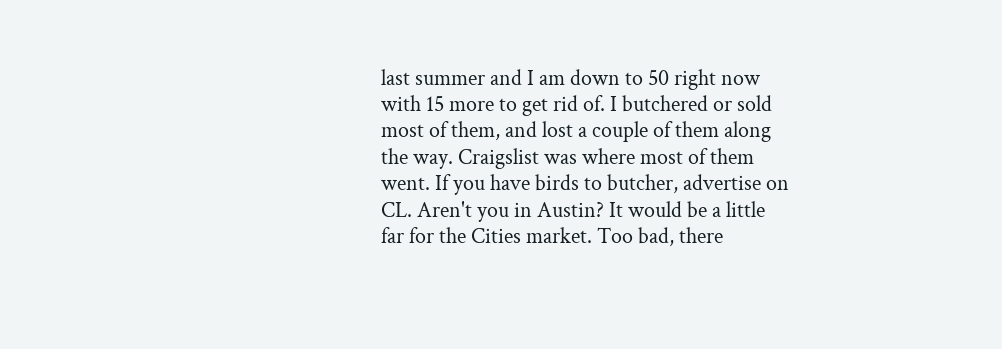last summer and I am down to 50 right now with 15 more to get rid of. I butchered or sold most of them, and lost a couple of them along the way. Craigslist was where most of them went. If you have birds to butcher, advertise on CL. Aren't you in Austin? It would be a little far for the Cities market. Too bad, there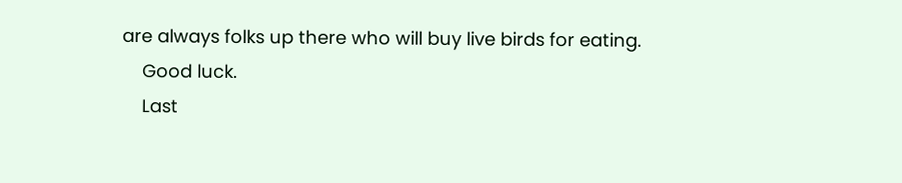are always folks up there who will buy live birds for eating.
    Good luck.
    Last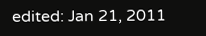edited: Jan 21, 2011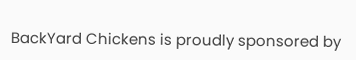BackYard Chickens is proudly sponsored by